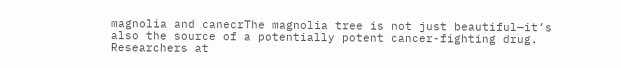magnolia and canecrThe magnolia tree is not just beautiful—it’s also the source of a potentially potent cancer-fighting drug. Researchers at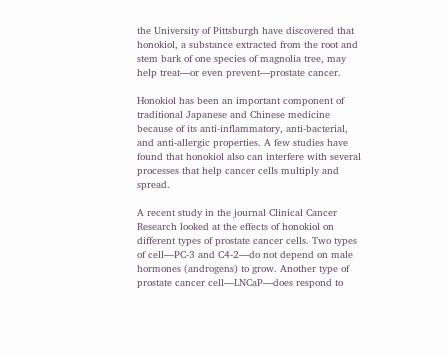the University of Pittsburgh have discovered that honokiol, a substance extracted from the root and stem bark of one species of magnolia tree, may help treat—or even prevent—prostate cancer.

Honokiol has been an important component of traditional Japanese and Chinese medicine because of its anti-inflammatory, anti-bacterial, and anti-allergic properties. A few studies have found that honokiol also can interfere with several processes that help cancer cells multiply and spread.

A recent study in the journal Clinical Cancer Research looked at the effects of honokiol on different types of prostate cancer cells. Two types of cell—PC-3 and C4-2—do not depend on male hormones (androgens) to grow. Another type of prostate cancer cell—LNCaP—does respond to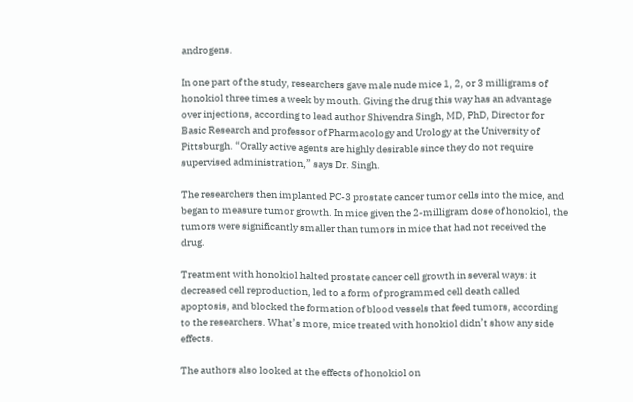androgens.

In one part of the study, researchers gave male nude mice 1, 2, or 3 milligrams of honokiol three times a week by mouth. Giving the drug this way has an advantage over injections, according to lead author Shivendra Singh, MD, PhD, Director for Basic Research and professor of Pharmacology and Urology at the University of Pittsburgh. “Orally active agents are highly desirable since they do not require supervised administration,” says Dr. Singh.

The researchers then implanted PC-3 prostate cancer tumor cells into the mice, and began to measure tumor growth. In mice given the 2-milligram dose of honokiol, the tumors were significantly smaller than tumors in mice that had not received the drug.

Treatment with honokiol halted prostate cancer cell growth in several ways: it decreased cell reproduction, led to a form of programmed cell death called apoptosis, and blocked the formation of blood vessels that feed tumors, according to the researchers. What’s more, mice treated with honokiol didn’t show any side effects.

The authors also looked at the effects of honokiol on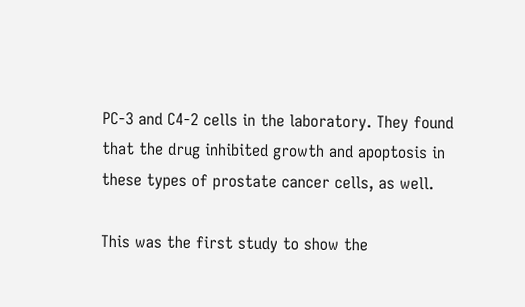PC-3 and C4-2 cells in the laboratory. They found that the drug inhibited growth and apoptosis in these types of prostate cancer cells, as well.

This was the first study to show the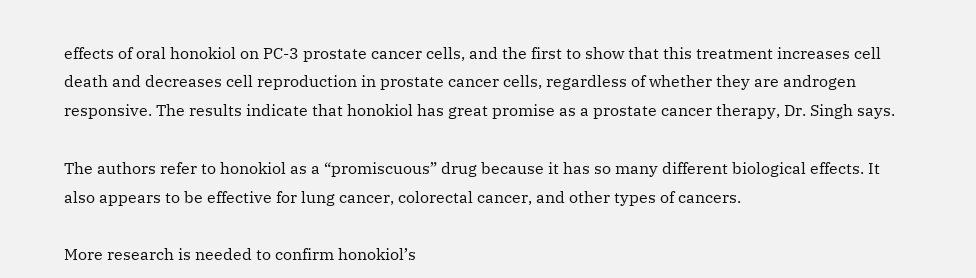effects of oral honokiol on PC-3 prostate cancer cells, and the first to show that this treatment increases cell death and decreases cell reproduction in prostate cancer cells, regardless of whether they are androgen responsive. The results indicate that honokiol has great promise as a prostate cancer therapy, Dr. Singh says.

The authors refer to honokiol as a “promiscuous” drug because it has so many different biological effects. It also appears to be effective for lung cancer, colorectal cancer, and other types of cancers.

More research is needed to confirm honokiol’s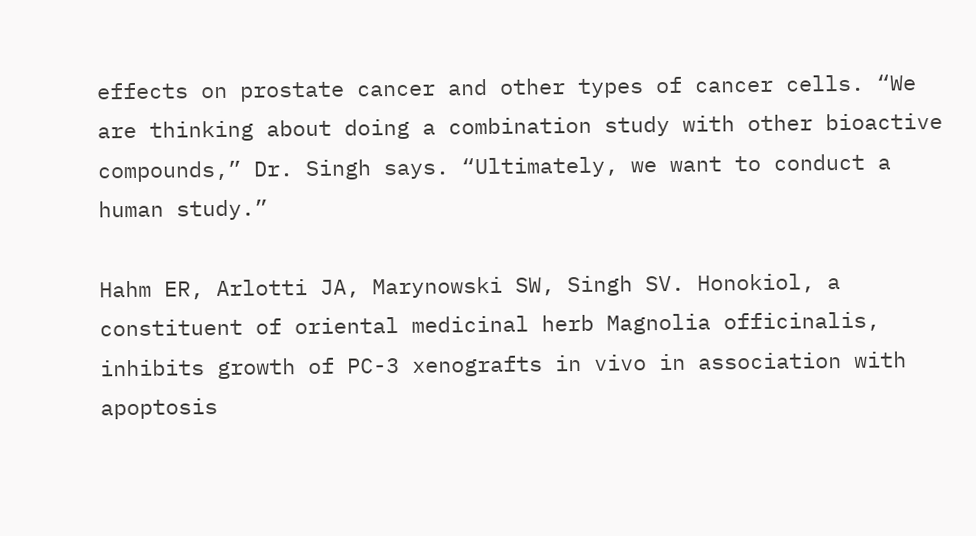effects on prostate cancer and other types of cancer cells. “We are thinking about doing a combination study with other bioactive compounds,” Dr. Singh says. “Ultimately, we want to conduct a human study.”

Hahm ER, Arlotti JA, Marynowski SW, Singh SV. Honokiol, a constituent of oriental medicinal herb Magnolia officinalis, inhibits growth of PC-3 xenografts in vivo in association with apoptosis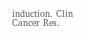induction. Clin Cancer Res.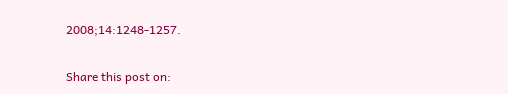2008;14:1248-1257.

Share this post on: